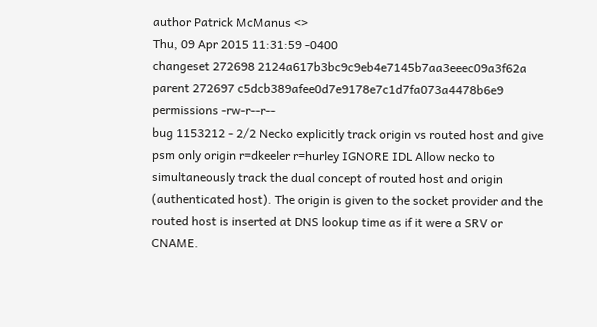author Patrick McManus <>
Thu, 09 Apr 2015 11:31:59 -0400
changeset 272698 2124a617b3bc9c9eb4e7145b7aa3eeec09a3f62a
parent 272697 c5dcb389afee0d7e9178e7c1d7fa073a4478b6e9
permissions -rw-r--r--
bug 1153212 - 2/2 Necko explicitly track origin vs routed host and give psm only origin r=dkeeler r=hurley IGNORE IDL Allow necko to simultaneously track the dual concept of routed host and origin (authenticated host). The origin is given to the socket provider and the routed host is inserted at DNS lookup time as if it were a SRV or CNAME.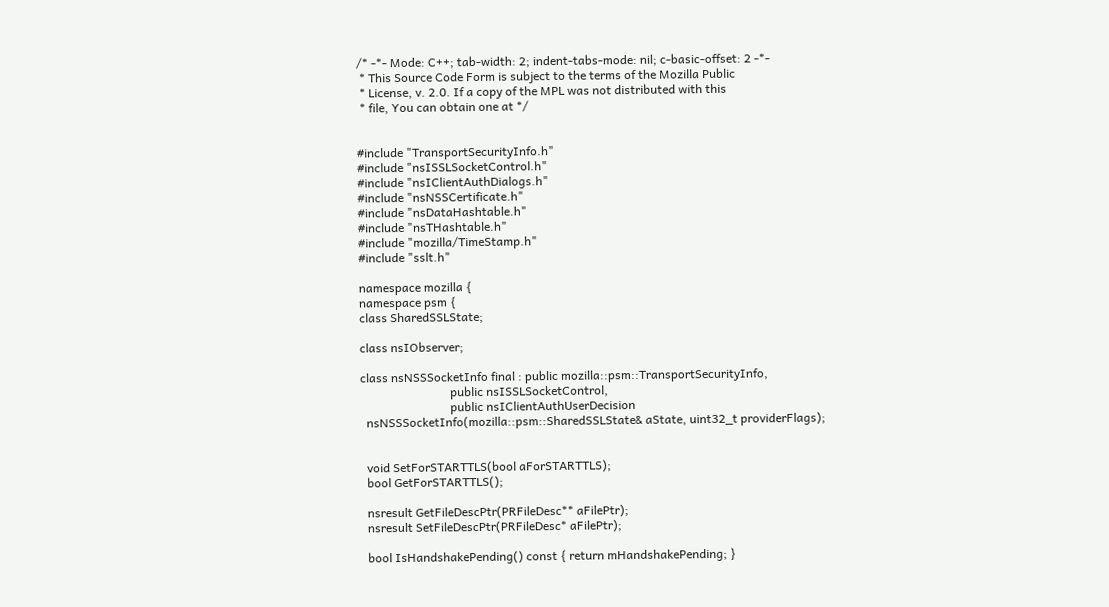/* -*- Mode: C++; tab-width: 2; indent-tabs-mode: nil; c-basic-offset: 2 -*-
 * This Source Code Form is subject to the terms of the Mozilla Public
 * License, v. 2.0. If a copy of the MPL was not distributed with this
 * file, You can obtain one at */


#include "TransportSecurityInfo.h"
#include "nsISSLSocketControl.h"
#include "nsIClientAuthDialogs.h"
#include "nsNSSCertificate.h"
#include "nsDataHashtable.h"
#include "nsTHashtable.h"
#include "mozilla/TimeStamp.h"
#include "sslt.h"

namespace mozilla {
namespace psm {
class SharedSSLState;

class nsIObserver;

class nsNSSSocketInfo final : public mozilla::psm::TransportSecurityInfo,
                              public nsISSLSocketControl,
                              public nsIClientAuthUserDecision
  nsNSSSocketInfo(mozilla::psm::SharedSSLState& aState, uint32_t providerFlags);


  void SetForSTARTTLS(bool aForSTARTTLS);
  bool GetForSTARTTLS();

  nsresult GetFileDescPtr(PRFileDesc** aFilePtr);
  nsresult SetFileDescPtr(PRFileDesc* aFilePtr);

  bool IsHandshakePending() const { return mHandshakePending; }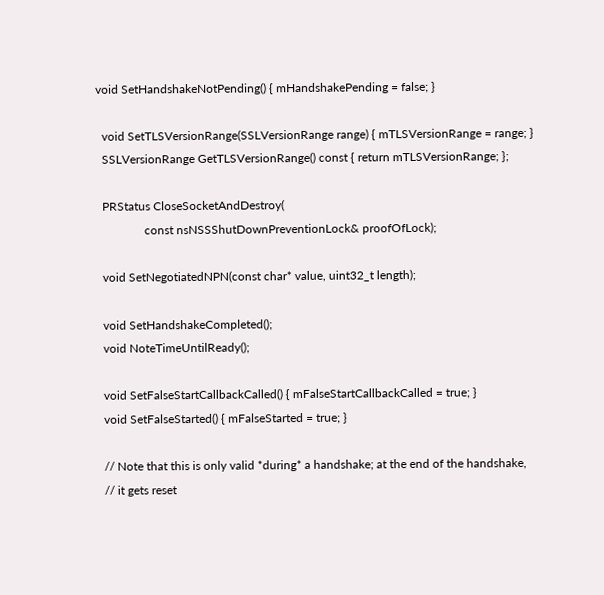void SetHandshakeNotPending() { mHandshakePending = false; }

  void SetTLSVersionRange(SSLVersionRange range) { mTLSVersionRange = range; }
  SSLVersionRange GetTLSVersionRange() const { return mTLSVersionRange; };

  PRStatus CloseSocketAndDestroy(
                const nsNSSShutDownPreventionLock& proofOfLock);

  void SetNegotiatedNPN(const char* value, uint32_t length);

  void SetHandshakeCompleted();
  void NoteTimeUntilReady();

  void SetFalseStartCallbackCalled() { mFalseStartCallbackCalled = true; }
  void SetFalseStarted() { mFalseStarted = true; }

  // Note that this is only valid *during* a handshake; at the end of the handshake,
  // it gets reset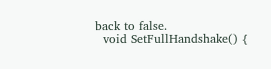back to false.
  void SetFullHandshake() {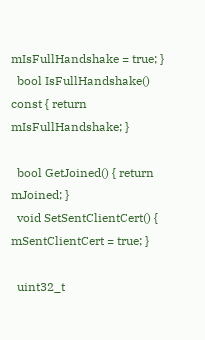mIsFullHandshake = true; }
  bool IsFullHandshake() const { return mIsFullHandshake; }

  bool GetJoined() { return mJoined; }
  void SetSentClientCert() { mSentClientCert = true; }

  uint32_t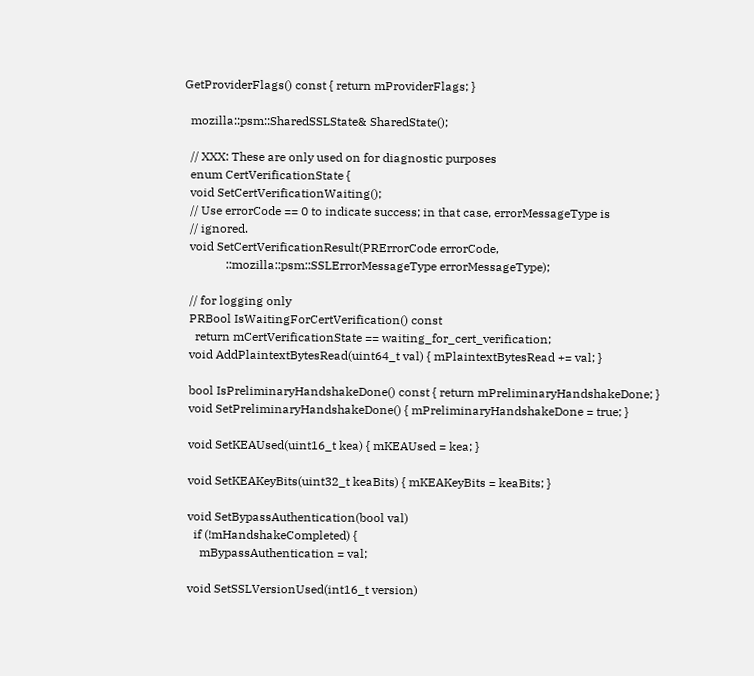GetProviderFlags() const { return mProviderFlags; }

  mozilla::psm::SharedSSLState& SharedState();

  // XXX: These are only used on for diagnostic purposes
  enum CertVerificationState {
  void SetCertVerificationWaiting();
  // Use errorCode == 0 to indicate success; in that case, errorMessageType is
  // ignored.
  void SetCertVerificationResult(PRErrorCode errorCode,
              ::mozilla::psm::SSLErrorMessageType errorMessageType);

  // for logging only
  PRBool IsWaitingForCertVerification() const
    return mCertVerificationState == waiting_for_cert_verification;
  void AddPlaintextBytesRead(uint64_t val) { mPlaintextBytesRead += val; }

  bool IsPreliminaryHandshakeDone() const { return mPreliminaryHandshakeDone; }
  void SetPreliminaryHandshakeDone() { mPreliminaryHandshakeDone = true; }

  void SetKEAUsed(uint16_t kea) { mKEAUsed = kea; }

  void SetKEAKeyBits(uint32_t keaBits) { mKEAKeyBits = keaBits; }

  void SetBypassAuthentication(bool val)
    if (!mHandshakeCompleted) {
      mBypassAuthentication = val;

  void SetSSLVersionUsed(int16_t version)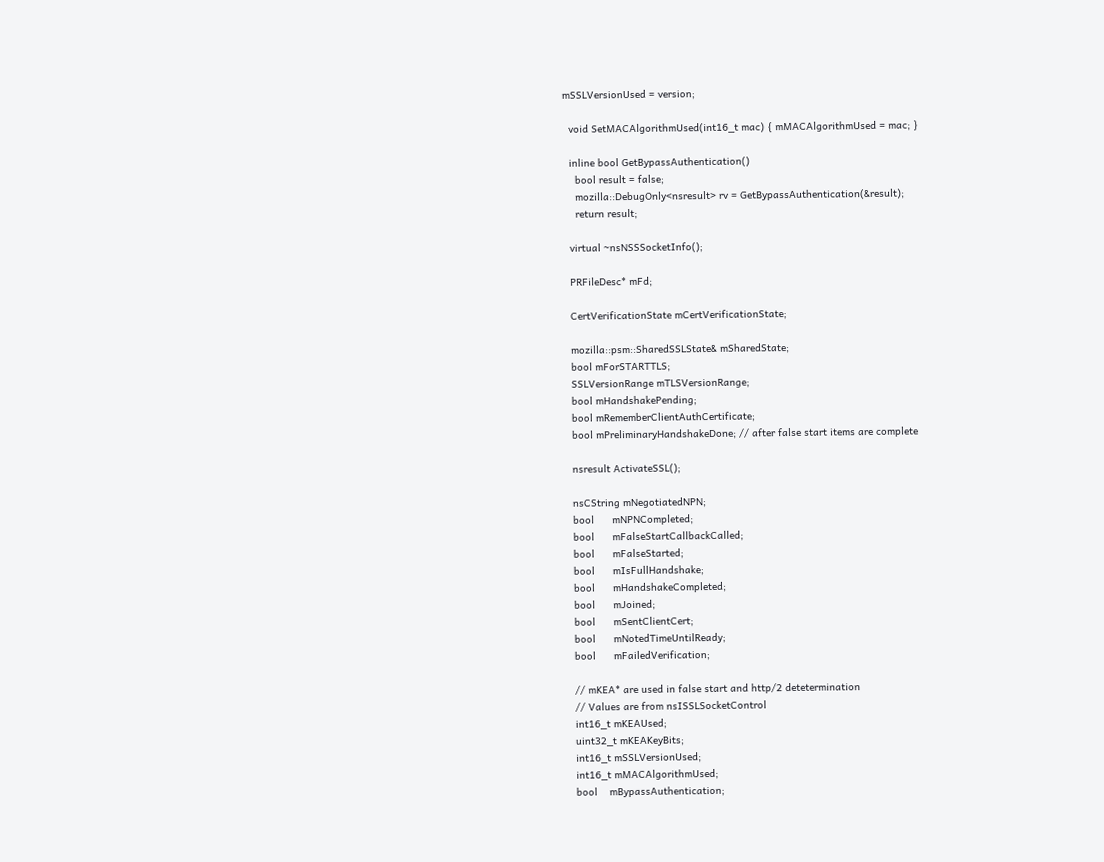mSSLVersionUsed = version;

  void SetMACAlgorithmUsed(int16_t mac) { mMACAlgorithmUsed = mac; }

  inline bool GetBypassAuthentication()
    bool result = false;
    mozilla::DebugOnly<nsresult> rv = GetBypassAuthentication(&result);
    return result;

  virtual ~nsNSSSocketInfo();

  PRFileDesc* mFd;

  CertVerificationState mCertVerificationState;

  mozilla::psm::SharedSSLState& mSharedState;
  bool mForSTARTTLS;
  SSLVersionRange mTLSVersionRange;
  bool mHandshakePending;
  bool mRememberClientAuthCertificate;
  bool mPreliminaryHandshakeDone; // after false start items are complete

  nsresult ActivateSSL();

  nsCString mNegotiatedNPN;
  bool      mNPNCompleted;
  bool      mFalseStartCallbackCalled;
  bool      mFalseStarted;
  bool      mIsFullHandshake;
  bool      mHandshakeCompleted;
  bool      mJoined;
  bool      mSentClientCert;
  bool      mNotedTimeUntilReady;
  bool      mFailedVerification;

  // mKEA* are used in false start and http/2 detetermination
  // Values are from nsISSLSocketControl
  int16_t mKEAUsed;
  uint32_t mKEAKeyBits;
  int16_t mSSLVersionUsed;
  int16_t mMACAlgorithmUsed;
  bool    mBypassAuthentication;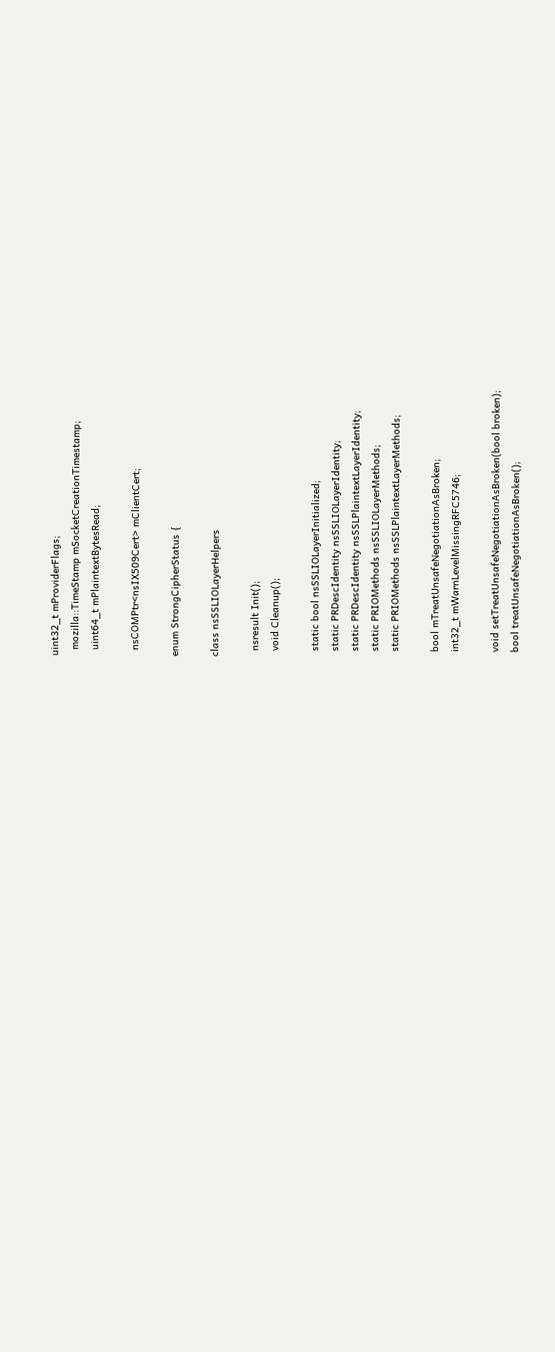uint32_t mProviderFlags;
  mozilla::TimeStamp mSocketCreationTimestamp;
  uint64_t mPlaintextBytesRead;

  nsCOMPtr<nsIX509Cert> mClientCert;

enum StrongCipherStatus {

class nsSSLIOLayerHelpers

  nsresult Init();
  void Cleanup();

  static bool nsSSLIOLayerInitialized;
  static PRDescIdentity nsSSLIOLayerIdentity;
  static PRDescIdentity nsSSLPlaintextLayerIdentity;
  static PRIOMethods nsSSLIOLayerMethods;
  static PRIOMethods nsSSLPlaintextLayerMethods;

  bool mTreatUnsafeNegotiationAsBroken;
  int32_t mWarnLevelMissingRFC5746;

  void setTreatUnsafeNegotiationAsBroken(bool broken);
  bool treatUnsafeNegotiationAsBroken();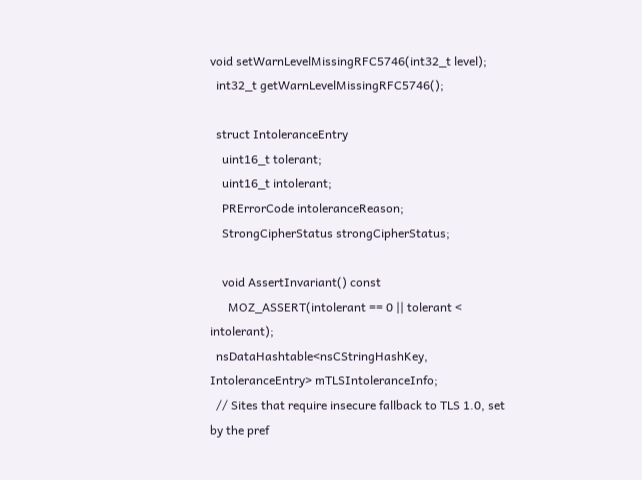void setWarnLevelMissingRFC5746(int32_t level);
  int32_t getWarnLevelMissingRFC5746();

  struct IntoleranceEntry
    uint16_t tolerant;
    uint16_t intolerant;
    PRErrorCode intoleranceReason;
    StrongCipherStatus strongCipherStatus;

    void AssertInvariant() const
      MOZ_ASSERT(intolerant == 0 || tolerant < intolerant);
  nsDataHashtable<nsCStringHashKey, IntoleranceEntry> mTLSIntoleranceInfo;
  // Sites that require insecure fallback to TLS 1.0, set by the pref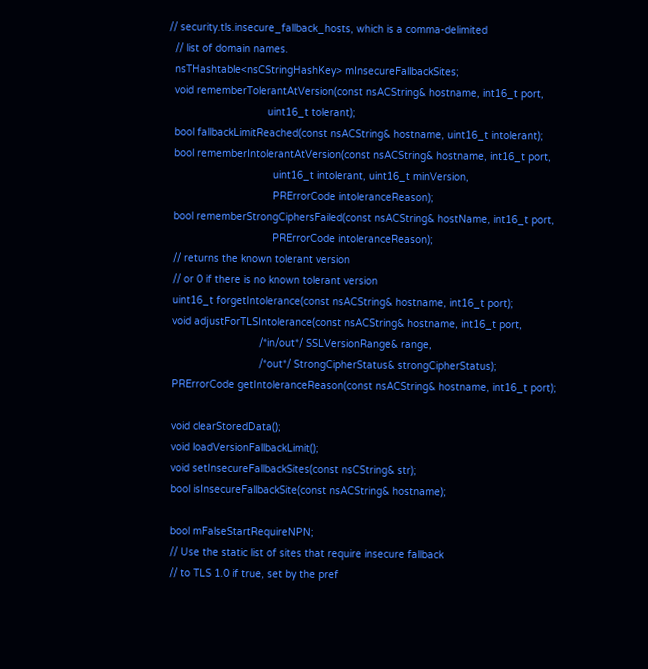// security.tls.insecure_fallback_hosts, which is a comma-delimited
  // list of domain names.
  nsTHashtable<nsCStringHashKey> mInsecureFallbackSites;
  void rememberTolerantAtVersion(const nsACString& hostname, int16_t port,
                                 uint16_t tolerant);
  bool fallbackLimitReached(const nsACString& hostname, uint16_t intolerant);
  bool rememberIntolerantAtVersion(const nsACString& hostname, int16_t port,
                                   uint16_t intolerant, uint16_t minVersion,
                                   PRErrorCode intoleranceReason);
  bool rememberStrongCiphersFailed(const nsACString& hostName, int16_t port,
                                   PRErrorCode intoleranceReason);
  // returns the known tolerant version
  // or 0 if there is no known tolerant version
  uint16_t forgetIntolerance(const nsACString& hostname, int16_t port);
  void adjustForTLSIntolerance(const nsACString& hostname, int16_t port,
                               /*in/out*/ SSLVersionRange& range,
                               /*out*/ StrongCipherStatus& strongCipherStatus);
  PRErrorCode getIntoleranceReason(const nsACString& hostname, int16_t port);

  void clearStoredData();
  void loadVersionFallbackLimit();
  void setInsecureFallbackSites(const nsCString& str);
  bool isInsecureFallbackSite(const nsACString& hostname);

  bool mFalseStartRequireNPN;
  // Use the static list of sites that require insecure fallback
  // to TLS 1.0 if true, set by the pref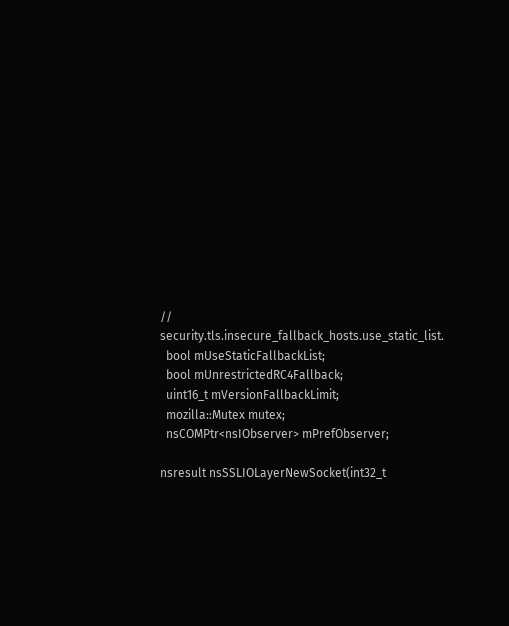// security.tls.insecure_fallback_hosts.use_static_list.
  bool mUseStaticFallbackList;
  bool mUnrestrictedRC4Fallback;
  uint16_t mVersionFallbackLimit;
  mozilla::Mutex mutex;
  nsCOMPtr<nsIObserver> mPrefObserver;

nsresult nsSSLIOLayerNewSocket(int32_t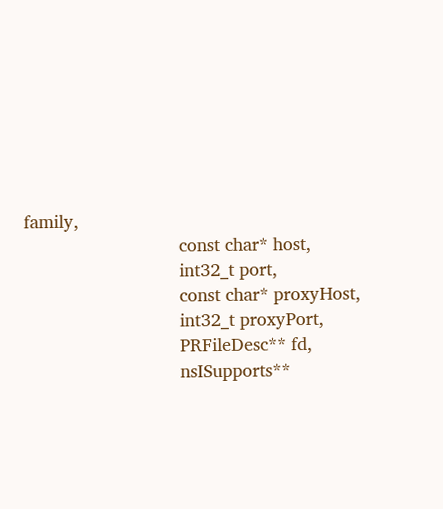family,
                               const char* host,
                               int32_t port,
                               const char* proxyHost,
                               int32_t proxyPort,
                               PRFileDesc** fd,
                               nsISupports**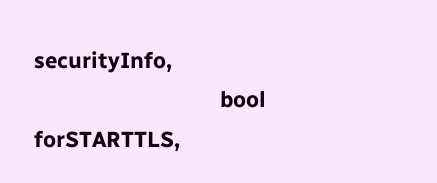securityInfo,
                               bool forSTARTTLS,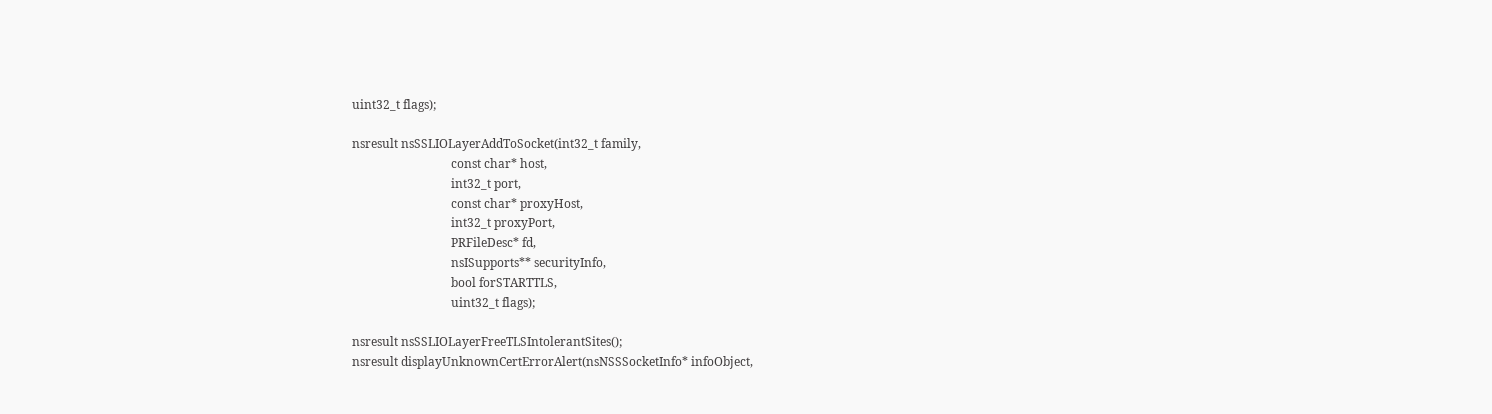uint32_t flags);

nsresult nsSSLIOLayerAddToSocket(int32_t family,
                                 const char* host,
                                 int32_t port,
                                 const char* proxyHost,
                                 int32_t proxyPort,
                                 PRFileDesc* fd,
                                 nsISupports** securityInfo,
                                 bool forSTARTTLS,
                                 uint32_t flags);

nsresult nsSSLIOLayerFreeTLSIntolerantSites();
nsresult displayUnknownCertErrorAlert(nsNSSSocketInfo* infoObject,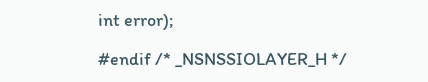int error);

#endif /* _NSNSSIOLAYER_H */